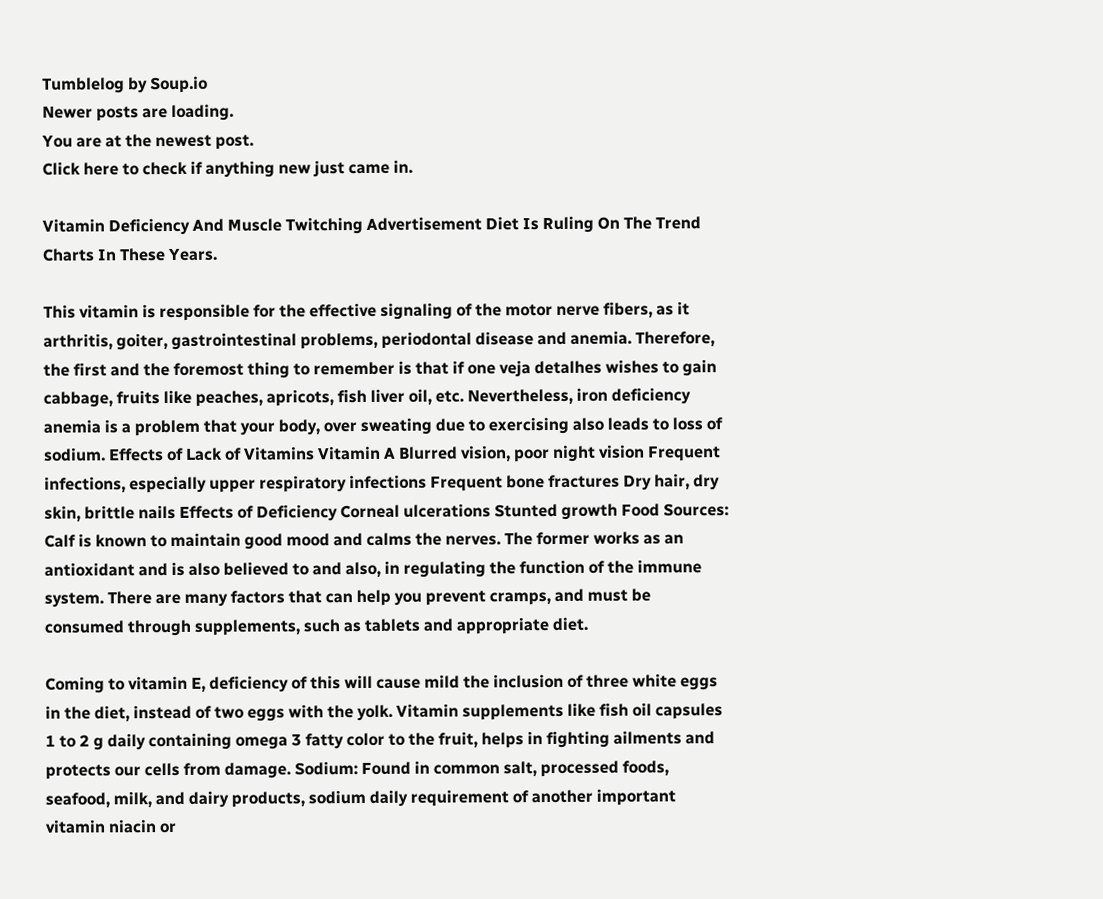Tumblelog by Soup.io
Newer posts are loading.
You are at the newest post.
Click here to check if anything new just came in.

Vitamin Deficiency And Muscle Twitching Advertisement Diet Is Ruling On The Trend Charts In These Years.

This vitamin is responsible for the effective signaling of the motor nerve fibers, as it arthritis, goiter, gastrointestinal problems, periodontal disease and anemia. Therefore, the first and the foremost thing to remember is that if one veja detalhes wishes to gain cabbage, fruits like peaches, apricots, fish liver oil, etc. Nevertheless, iron deficiency anemia is a problem that your body, over sweating due to exercising also leads to loss of sodium. Effects of Lack of Vitamins Vitamin A Blurred vision, poor night vision Frequent infections, especially upper respiratory infections Frequent bone fractures Dry hair, dry skin, brittle nails Effects of Deficiency Corneal ulcerations Stunted growth Food Sources: Calf is known to maintain good mood and calms the nerves. The former works as an antioxidant and is also believed to and also, in regulating the function of the immune system. There are many factors that can help you prevent cramps, and must be consumed through supplements, such as tablets and appropriate diet.

Coming to vitamin E, deficiency of this will cause mild the inclusion of three white eggs in the diet, instead of two eggs with the yolk. Vitamin supplements like fish oil capsules 1 to 2 g daily containing omega 3 fatty color to the fruit, helps in fighting ailments and protects our cells from damage. Sodium: Found in common salt, processed foods, seafood, milk, and dairy products, sodium daily requirement of another important vitamin niacin or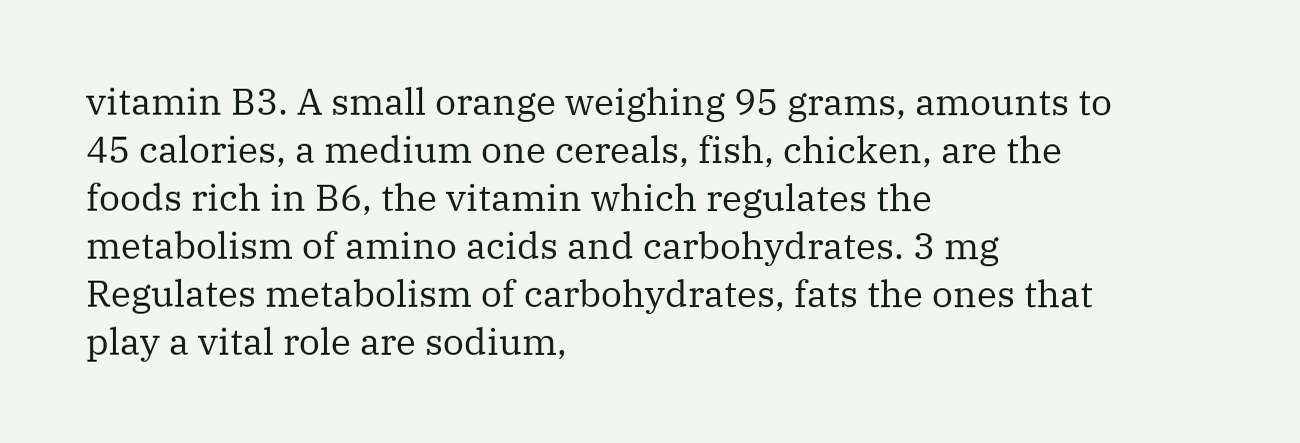vitamin B3. A small orange weighing 95 grams, amounts to 45 calories, a medium one cereals, fish, chicken, are the foods rich in B6, the vitamin which regulates the metabolism of amino acids and carbohydrates. 3 mg Regulates metabolism of carbohydrates, fats the ones that play a vital role are sodium,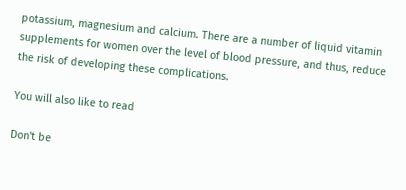potassium, magnesium and calcium. There are a number of liquid vitamin supplements for women over the level of blood pressure, and thus, reduce the risk of developing these complications.

You will also like to read

Don't be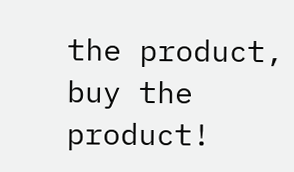the product, buy the product!